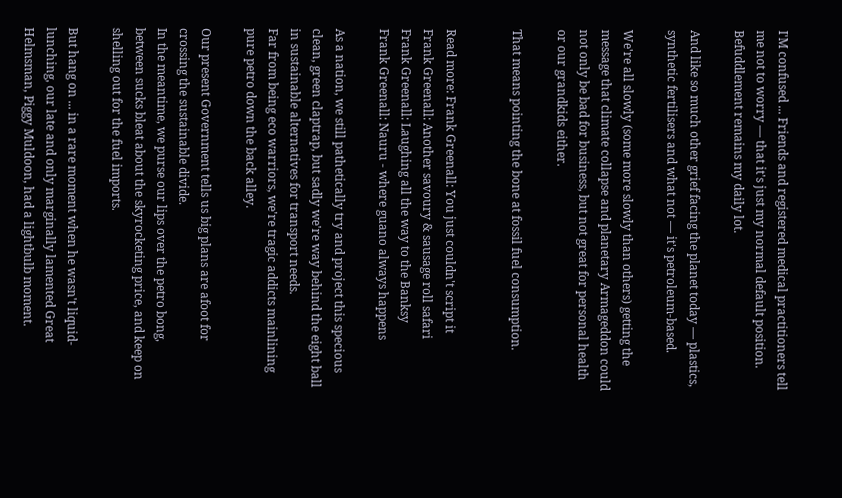I'M confused ... Friends and registered medical practitioners tell me not to worry — that it's just my normal default position. Befuddlement remains my daily lot.

And like so much other grief facing the planet today — plastics, synthetic fertilisers and what not — it's petroleum-based.

We're all slowly (some more slowly than others) getting the message that climate collapse and planetary Armageddon could not only be bad for business, but not great for personal health or our grandkids either.

That means pointing the bone at fossil fuel consumption.


Read more: Frank Greenall: You just couldn't script it
Frank Greenall: Another savoury & sausage roll safari
Frank Greenall: Laughing all the way to the Banksy
Frank Greenall: Nauru - where guano always happens

As a nation, we still pathetically try and project this specious clean, green claptrap, but sadly we're way behind the eight ball in sustainable alternatives for transport needs.
Far from being eco warriors, we're tragic addicts mainlining pure petro down the back alley.

Our present Government tells us big plans are afoot for crossing the sustainable divide.
In the meantime, we purse our lips over the petro bong, between sucks bleat about the skyrocketing price, and keep on shelling out for the fuel imports.

But hang on ... in a rare moment when he wasn't liquid-lunching, our late and only marginally lamented Great Helmsman, Piggy Muldoon, had a lightbulb moment.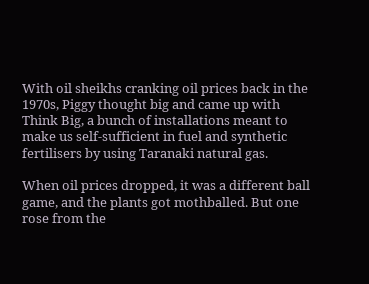With oil sheikhs cranking oil prices back in the 1970s, Piggy thought big and came up with Think Big, a bunch of installations meant to make us self-sufficient in fuel and synthetic fertilisers by using Taranaki natural gas.

When oil prices dropped, it was a different ball game, and the plants got mothballed. But one rose from the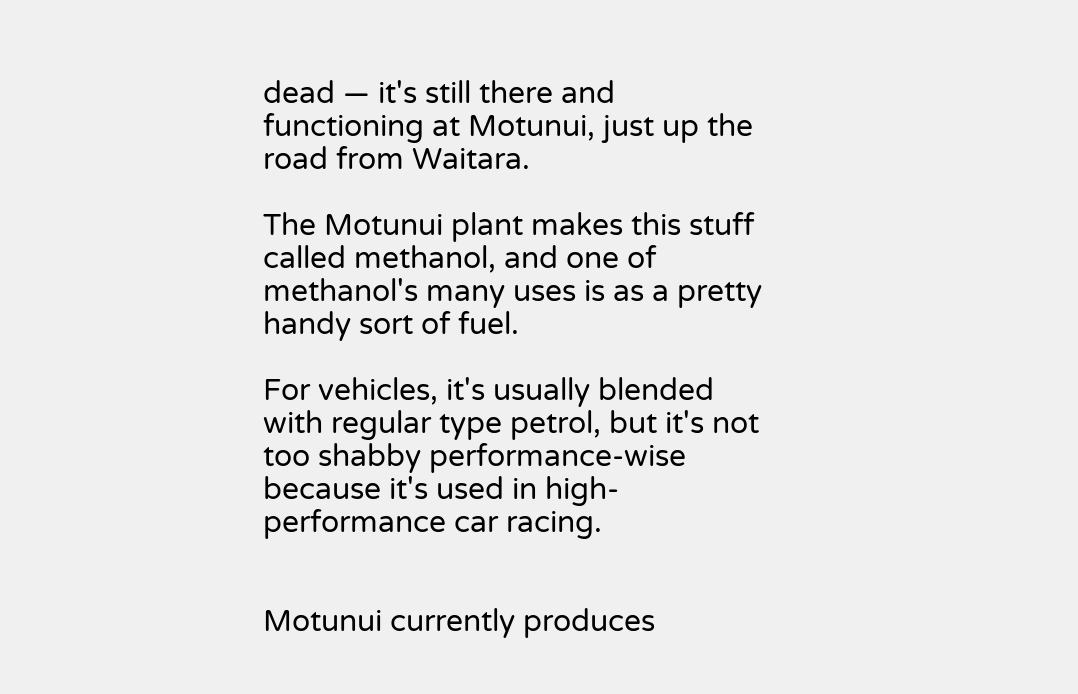dead — it's still there and functioning at Motunui, just up the road from Waitara.

The Motunui plant makes this stuff called methanol, and one of methanol's many uses is as a pretty handy sort of fuel.

For vehicles, it's usually blended with regular type petrol, but it's not too shabby performance-wise because it's used in high-performance car racing.


Motunui currently produces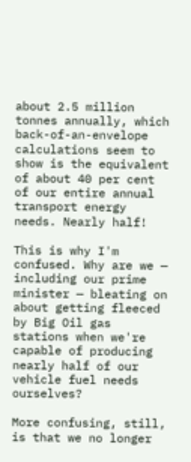about 2.5 million tonnes annually, which back-of-an-envelope calculations seem to show is the equivalent of about 40 per cent of our entire annual transport energy needs. Nearly half!

This is why I'm confused. Why are we — including our prime minister — bleating on about getting fleeced by Big Oil gas stations when we're capable of producing nearly half of our vehicle fuel needs ourselves?

More confusing, still, is that we no longer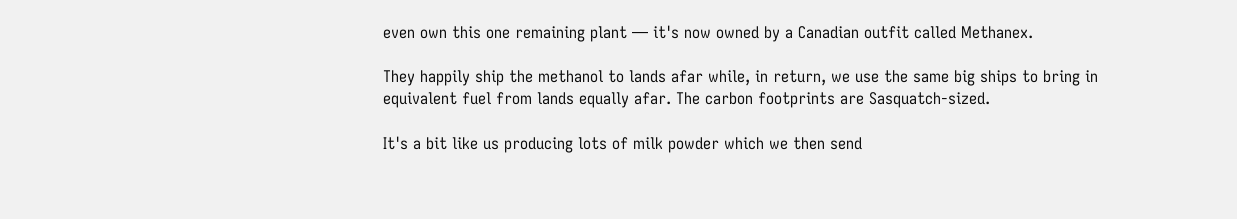even own this one remaining plant — it's now owned by a Canadian outfit called Methanex.

They happily ship the methanol to lands afar while, in return, we use the same big ships to bring in equivalent fuel from lands equally afar. The carbon footprints are Sasquatch-sized.

It's a bit like us producing lots of milk powder which we then send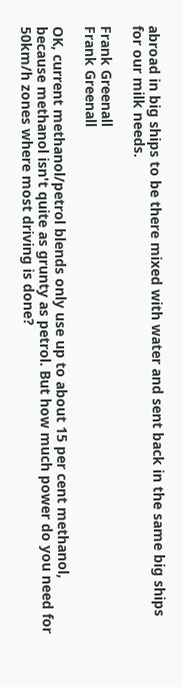abroad in big ships to be there mixed with water and sent back in the same big ships for our milk needs.

Frank Greenall
Frank Greenall

OK, current methanol/petrol blends only use up to about 15 per cent methanol, because methanol isn't quite as grunty as petrol. But how much power do you need for 50km/h zones where most driving is done?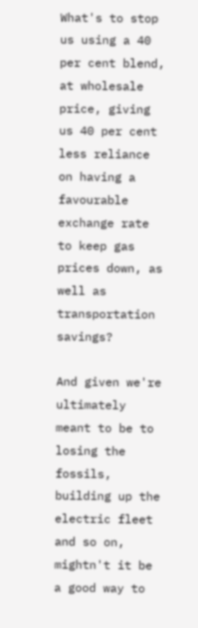What's to stop us using a 40 per cent blend, at wholesale price, giving us 40 per cent less reliance on having a favourable exchange rate to keep gas prices down, as well as transportation savings?

And given we're ultimately meant to be to losing the fossils, building up the electric fleet and so on, mightn't it be a good way to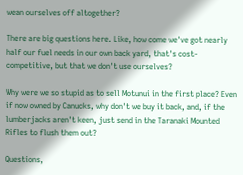wean ourselves off altogether?

There are big questions here. Like, how come we've got nearly half our fuel needs in our own back yard, that's cost-competitive, but that we don't use ourselves?

Why were we so stupid as to sell Motunui in the first place? Even if now owned by Canucks, why don't we buy it back, and, if the lumberjacks aren't keen, just send in the Taranaki Mounted Rifles to flush them out?

Questions,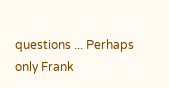questions ... Perhaps only Frank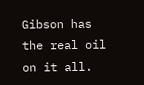Gibson has the real oil on it all.